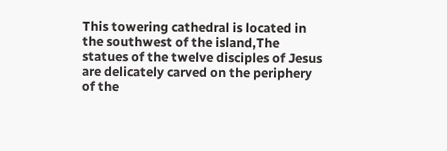This towering cathedral is located in the southwest of the island,The statues of the twelve disciples of Jesus are delicately carved on the periphery of the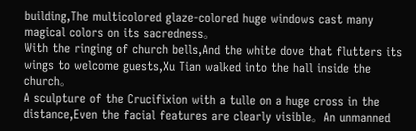building,The multicolored glaze-colored huge windows cast many magical colors on its sacredness。
With the ringing of church bells,And the white dove that flutters its wings to welcome guests,Xu Tian walked into the hall inside the church。
A sculpture of the Crucifixion with a tulle on a huge cross in the distance,Even the facial features are clearly visible。An unmanned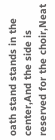oath stand stands in the center,And the side is reserved for the choir,Neat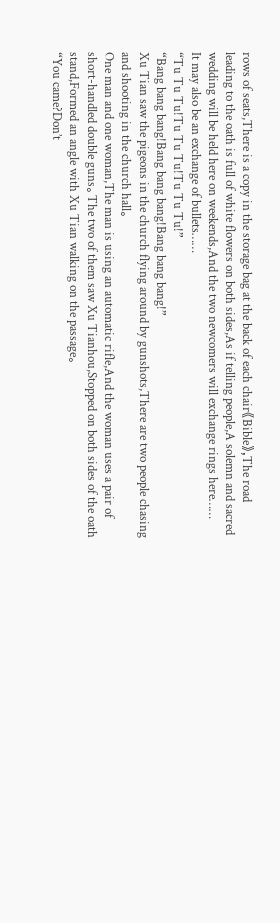rows of seats,There is a copy in the storage bag at the back of each chair《Bible》,The road leading to the oath is full of white flowers on both sides,As if telling people,A solemn and sacred wedding will be held here on weekends,And the two newcomers will exchange rings here……
It may also be an exchange of bullets……
“Tu Tu Tu!Tu Tu Tu!Tu Tu Tu!”
“Bang bang bang!Bang bang bang!Bang bang bang!”
Xu Tian saw the pigeons in the church flying around by gunshots,There are two people chasing and shooting in the church hall。
One man and one woman,The man is using an automatic rifle,And the woman uses a pair of short-handled double guns。The two of them saw Xu Tianhou,Stopped on both sides of the oath stand,Formed an angle with Xu Tian walking on the passage。
“You came?Don’t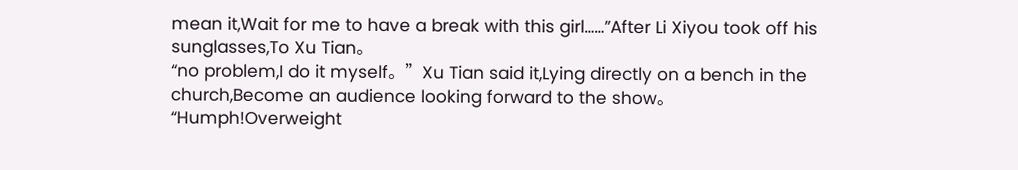mean it,Wait for me to have a break with this girl……”After Li Xiyou took off his sunglasses,To Xu Tian。
“no problem,I do it myself。”Xu Tian said it,Lying directly on a bench in the church,Become an audience looking forward to the show。
“Humph!Overweight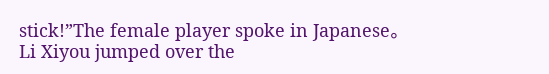stick!”The female player spoke in Japanese。
Li Xiyou jumped over the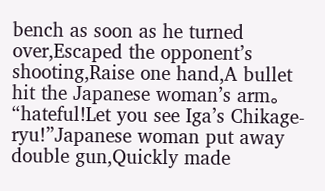bench as soon as he turned over,Escaped the opponent’s shooting,Raise one hand,A bullet hit the Japanese woman’s arm。
“hateful!Let you see Iga’s Chikage-ryu!”Japanese woman put away double gun,Quickly made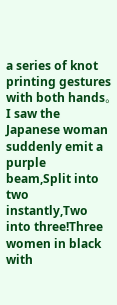a series of knot printing gestures with both hands。
I saw the Japanese woman suddenly emit a purple beam,Split into two instantly,Two into three!Three women in black with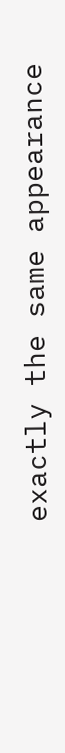exactly the same appearance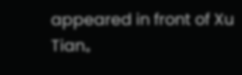appeared in front of Xu Tian。